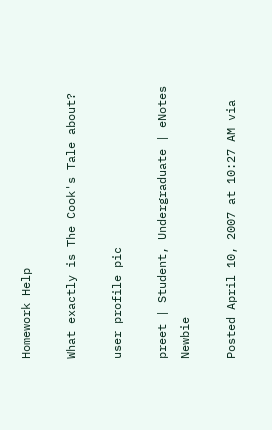Homework Help

What exactly is The Cook's Tale about?

user profile pic

preet | Student, Undergraduate | eNotes Newbie

Posted April 10, 2007 at 10:27 AM via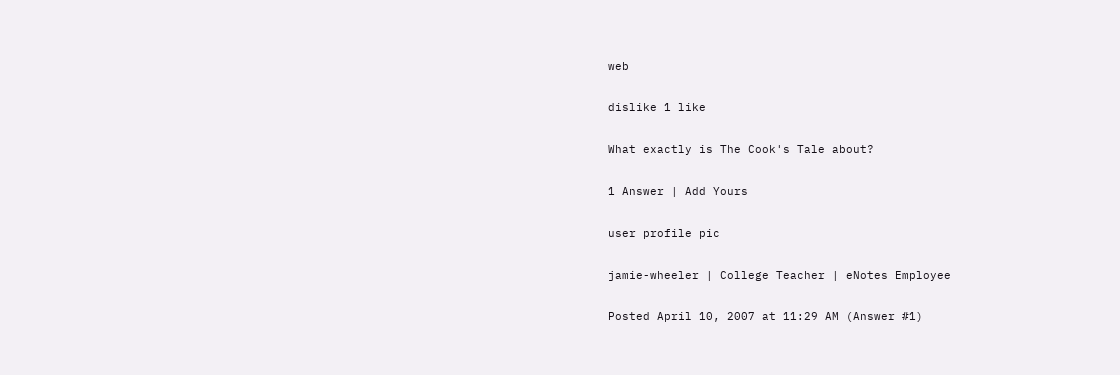web

dislike 1 like

What exactly is The Cook's Tale about?

1 Answer | Add Yours

user profile pic

jamie-wheeler | College Teacher | eNotes Employee

Posted April 10, 2007 at 11:29 AM (Answer #1)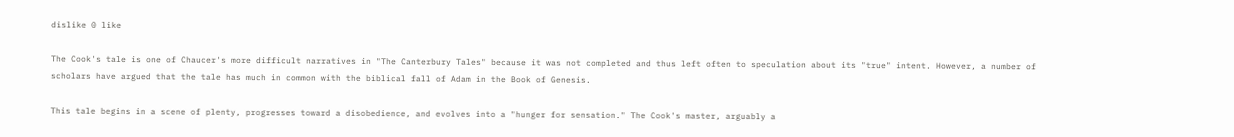dislike 0 like

The Cook's tale is one of Chaucer's more difficult narratives in "The Canterbury Tales" because it was not completed and thus left often to speculation about its "true" intent. However, a number of scholars have argued that the tale has much in common with the biblical fall of Adam in the Book of Genesis.

This tale begins in a scene of plenty, progresses toward a disobedience, and evolves into a "hunger for sensation." The Cook's master, arguably a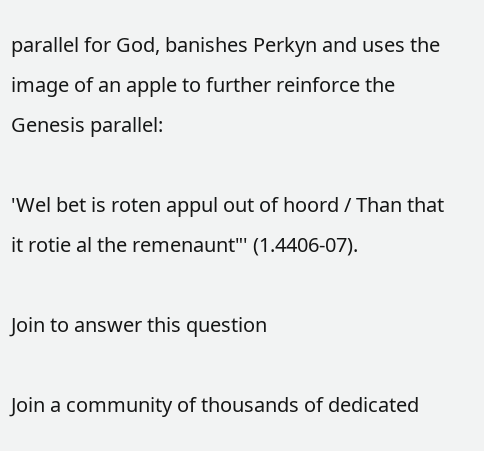parallel for God, banishes Perkyn and uses the image of an apple to further reinforce the Genesis parallel:

'Wel bet is roten appul out of hoord / Than that it rotie al the remenaunt"' (1.4406-07).

Join to answer this question

Join a community of thousands of dedicated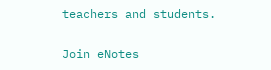teachers and students.

Join eNotes